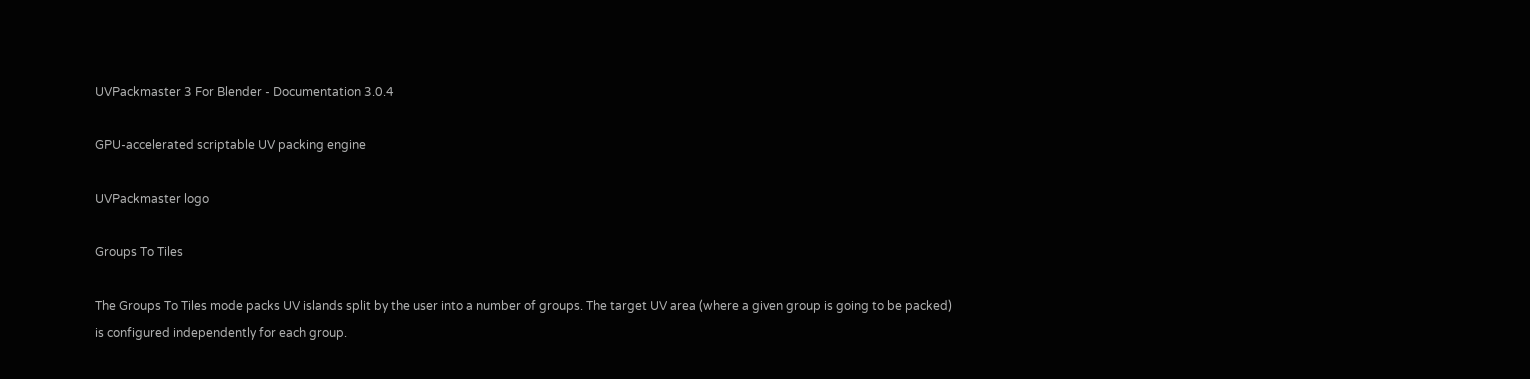UVPackmaster 3 For Blender - Documentation 3.0.4

GPU-accelerated scriptable UV packing engine

UVPackmaster logo

Groups To Tiles

The Groups To Tiles mode packs UV islands split by the user into a number of groups. The target UV area (where a given group is going to be packed) is configured independently for each group.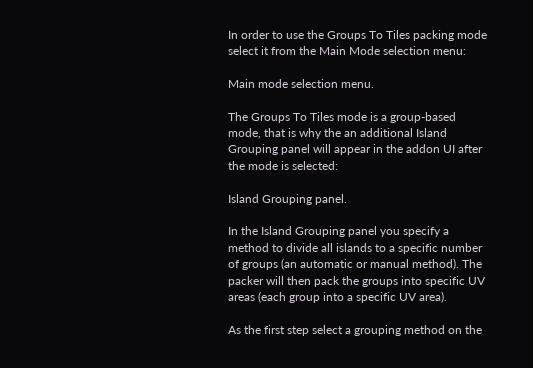In order to use the Groups To Tiles packing mode select it from the Main Mode selection menu:

Main mode selection menu.

The Groups To Tiles mode is a group-based mode, that is why the an additional Island Grouping panel will appear in the addon UI after the mode is selected:

Island Grouping panel.

In the Island Grouping panel you specify a method to divide all islands to a specific number of groups (an automatic or manual method). The packer will then pack the groups into specific UV areas (each group into a specific UV area).

As the first step select a grouping method on the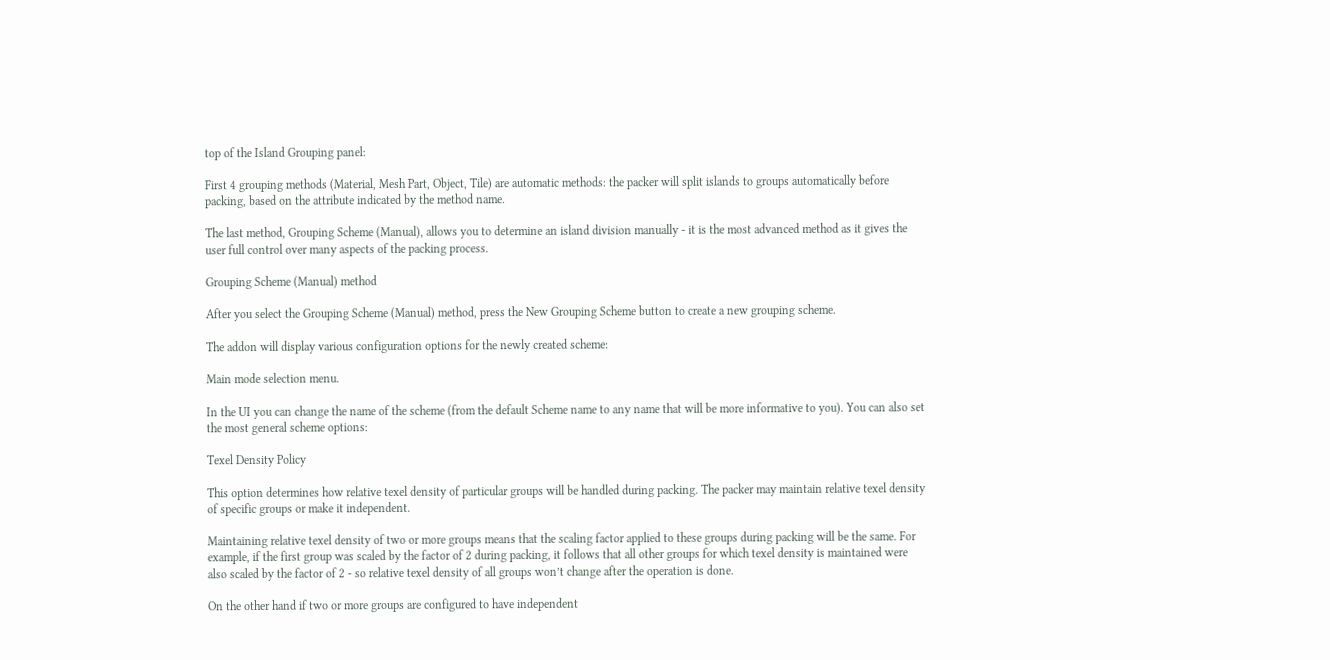top of the Island Grouping panel:

First 4 grouping methods (Material, Mesh Part, Object, Tile) are automatic methods: the packer will split islands to groups automatically before packing, based on the attribute indicated by the method name.

The last method, Grouping Scheme (Manual), allows you to determine an island division manually - it is the most advanced method as it gives the user full control over many aspects of the packing process.

Grouping Scheme (Manual) method

After you select the Grouping Scheme (Manual) method, press the New Grouping Scheme button to create a new grouping scheme.

The addon will display various configuration options for the newly created scheme:

Main mode selection menu.

In the UI you can change the name of the scheme (from the default Scheme name to any name that will be more informative to you). You can also set the most general scheme options:

Texel Density Policy

This option determines how relative texel density of particular groups will be handled during packing. The packer may maintain relative texel density of specific groups or make it independent.

Maintaining relative texel density of two or more groups means that the scaling factor applied to these groups during packing will be the same. For example, if the first group was scaled by the factor of 2 during packing, it follows that all other groups for which texel density is maintained were also scaled by the factor of 2 - so relative texel density of all groups won’t change after the operation is done.

On the other hand if two or more groups are configured to have independent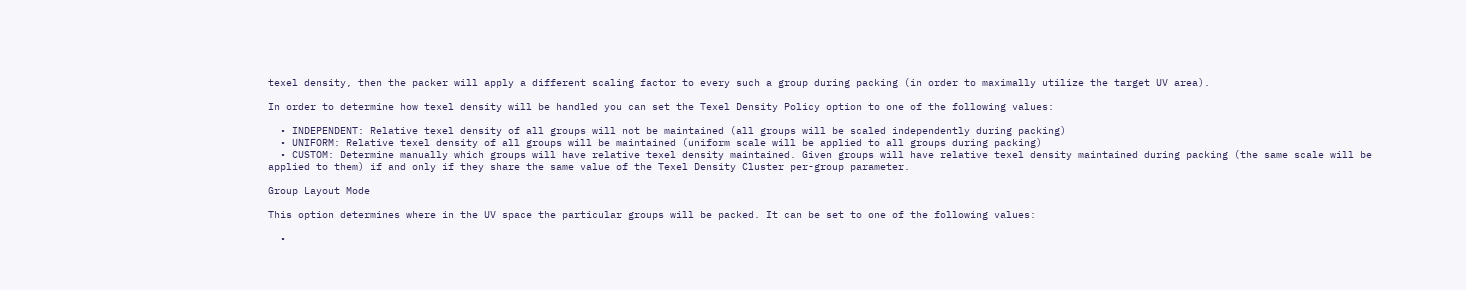texel density, then the packer will apply a different scaling factor to every such a group during packing (in order to maximally utilize the target UV area).

In order to determine how texel density will be handled you can set the Texel Density Policy option to one of the following values:

  • INDEPENDENT: Relative texel density of all groups will not be maintained (all groups will be scaled independently during packing)
  • UNIFORM: Relative texel density of all groups will be maintained (uniform scale will be applied to all groups during packing)
  • CUSTOM: Determine manually which groups will have relative texel density maintained. Given groups will have relative texel density maintained during packing (the same scale will be applied to them) if and only if they share the same value of the Texel Density Cluster per-group parameter.

Group Layout Mode

This option determines where in the UV space the particular groups will be packed. It can be set to one of the following values:

  •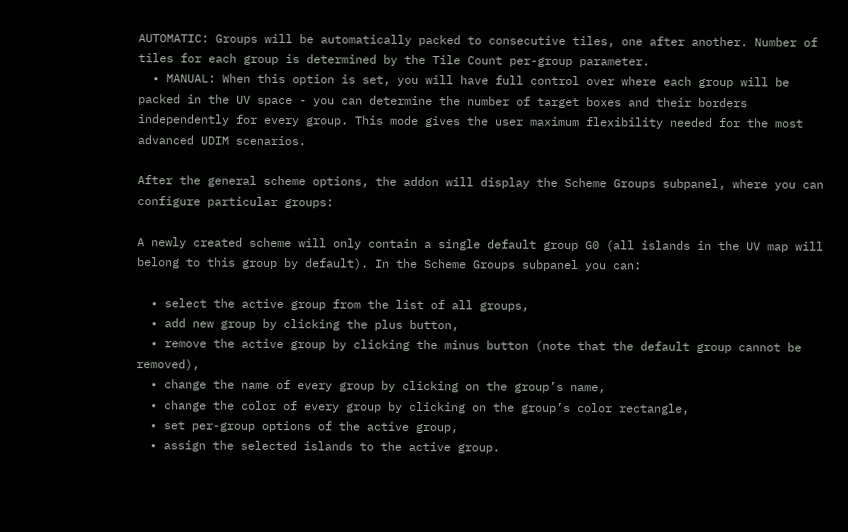AUTOMATIC: Groups will be automatically packed to consecutive tiles, one after another. Number of tiles for each group is determined by the Tile Count per-group parameter.
  • MANUAL: When this option is set, you will have full control over where each group will be packed in the UV space - you can determine the number of target boxes and their borders independently for every group. This mode gives the user maximum flexibility needed for the most advanced UDIM scenarios.

After the general scheme options, the addon will display the Scheme Groups subpanel, where you can configure particular groups:

A newly created scheme will only contain a single default group G0 (all islands in the UV map will belong to this group by default). In the Scheme Groups subpanel you can:

  • select the active group from the list of all groups,
  • add new group by clicking the plus button,
  • remove the active group by clicking the minus button (note that the default group cannot be removed),
  • change the name of every group by clicking on the group’s name,
  • change the color of every group by clicking on the group’s color rectangle,
  • set per-group options of the active group,
  • assign the selected islands to the active group.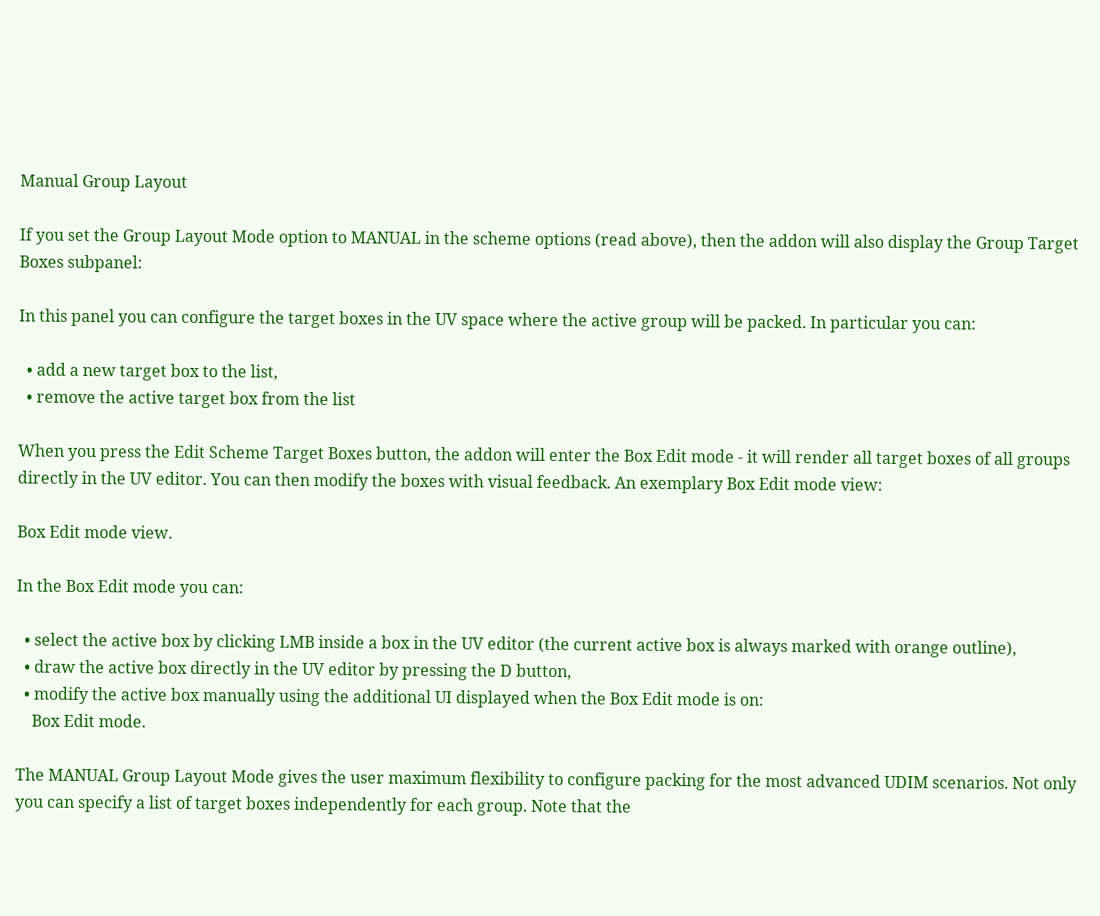Manual Group Layout

If you set the Group Layout Mode option to MANUAL in the scheme options (read above), then the addon will also display the Group Target Boxes subpanel:

In this panel you can configure the target boxes in the UV space where the active group will be packed. In particular you can:

  • add a new target box to the list,
  • remove the active target box from the list

When you press the Edit Scheme Target Boxes button, the addon will enter the Box Edit mode - it will render all target boxes of all groups directly in the UV editor. You can then modify the boxes with visual feedback. An exemplary Box Edit mode view:

Box Edit mode view.

In the Box Edit mode you can:

  • select the active box by clicking LMB inside a box in the UV editor (the current active box is always marked with orange outline),
  • draw the active box directly in the UV editor by pressing the D button,
  • modify the active box manually using the additional UI displayed when the Box Edit mode is on:
    Box Edit mode.

The MANUAL Group Layout Mode gives the user maximum flexibility to configure packing for the most advanced UDIM scenarios. Not only you can specify a list of target boxes independently for each group. Note that the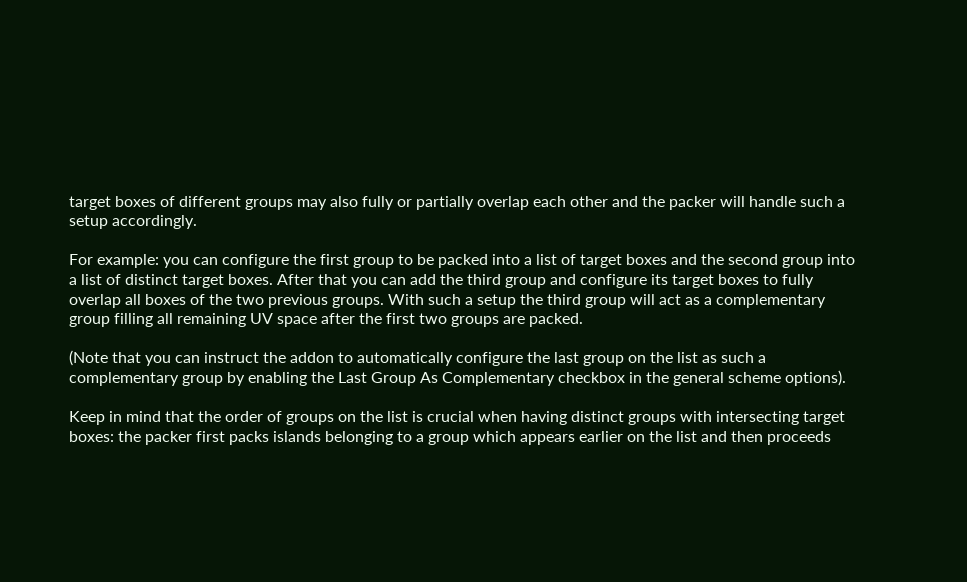target boxes of different groups may also fully or partially overlap each other and the packer will handle such a setup accordingly.

For example: you can configure the first group to be packed into a list of target boxes and the second group into a list of distinct target boxes. After that you can add the third group and configure its target boxes to fully overlap all boxes of the two previous groups. With such a setup the third group will act as a complementary group filling all remaining UV space after the first two groups are packed.

(Note that you can instruct the addon to automatically configure the last group on the list as such a complementary group by enabling the Last Group As Complementary checkbox in the general scheme options).

Keep in mind that the order of groups on the list is crucial when having distinct groups with intersecting target boxes: the packer first packs islands belonging to a group which appears earlier on the list and then proceeds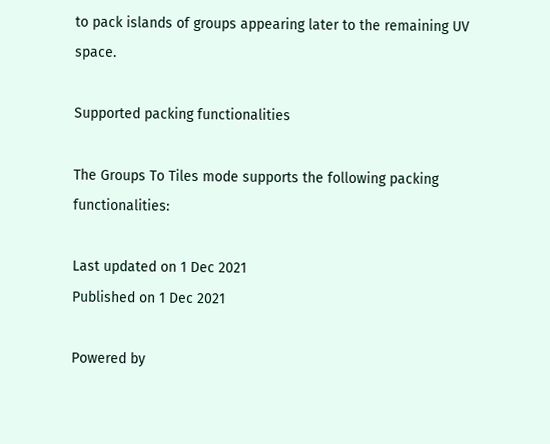to pack islands of groups appearing later to the remaining UV space.

Supported packing functionalities

The Groups To Tiles mode supports the following packing functionalities:

Last updated on 1 Dec 2021
Published on 1 Dec 2021

Powered by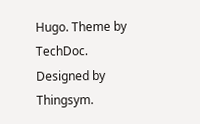Hugo. Theme by TechDoc. Designed by Thingsym.